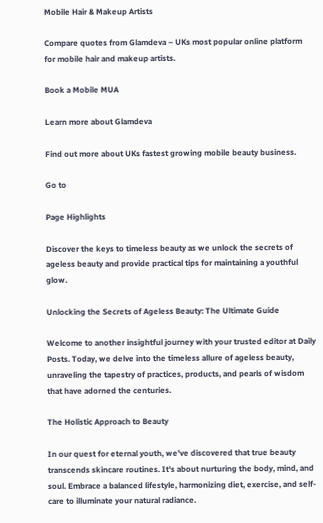Mobile Hair & Makeup Artists

Compare quotes from Glamdeva – UKs most popular online platform for mobile hair and makeup artists.

Book a Mobile MUA

Learn more about Glamdeva

Find out more about UKs fastest growing mobile beauty business.

Go to

Page Highlights

Discover the keys to timeless beauty as we unlock the secrets of ageless beauty and provide practical tips for maintaining a youthful glow.

Unlocking the Secrets of Ageless Beauty: The Ultimate Guide

Welcome to another insightful journey with your trusted editor at Daily Posts. Today, we delve into the timeless allure of ageless beauty, unraveling the tapestry of practices, products, and pearls of wisdom that have adorned the centuries.

The Holistic Approach to Beauty

In our quest for eternal youth, we've discovered that true beauty transcends skincare routines. It's about nurturing the body, mind, and soul. Embrace a balanced lifestyle, harmonizing diet, exercise, and self-care to illuminate your natural radiance.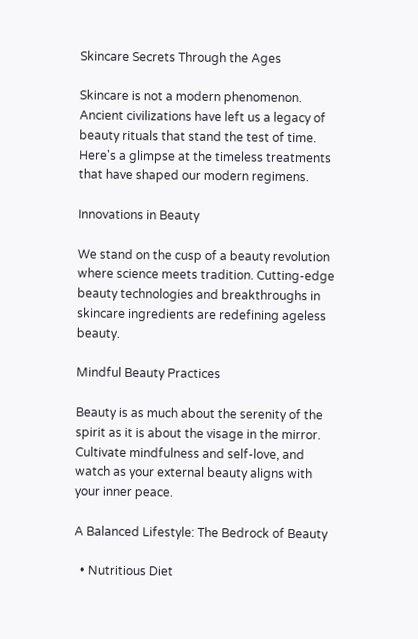Skincare Secrets Through the Ages

Skincare is not a modern phenomenon. Ancient civilizations have left us a legacy of beauty rituals that stand the test of time. Here's a glimpse at the timeless treatments that have shaped our modern regimens.

Innovations in Beauty

We stand on the cusp of a beauty revolution where science meets tradition. Cutting-edge beauty technologies and breakthroughs in skincare ingredients are redefining ageless beauty.

Mindful Beauty Practices

Beauty is as much about the serenity of the spirit as it is about the visage in the mirror. Cultivate mindfulness and self-love, and watch as your external beauty aligns with your inner peace.

A Balanced Lifestyle: The Bedrock of Beauty

  • Nutritious Diet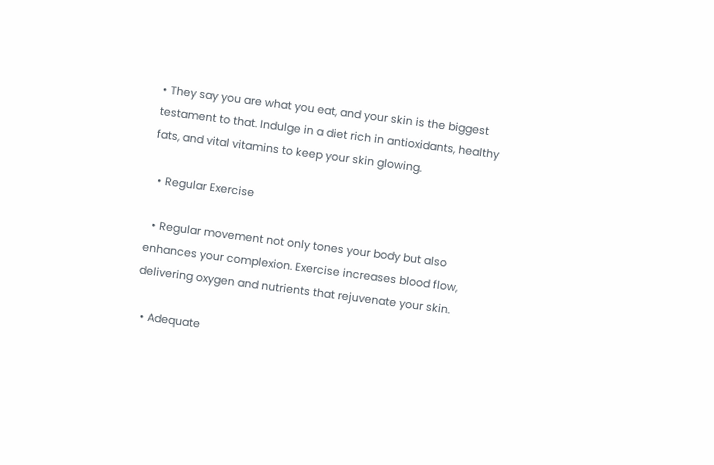• They say you are what you eat, and your skin is the biggest testament to that. Indulge in a diet rich in antioxidants, healthy fats, and vital vitamins to keep your skin glowing.

  • Regular Exercise

  • Regular movement not only tones your body but also enhances your complexion. Exercise increases blood flow, delivering oxygen and nutrients that rejuvenate your skin.

  • Adequate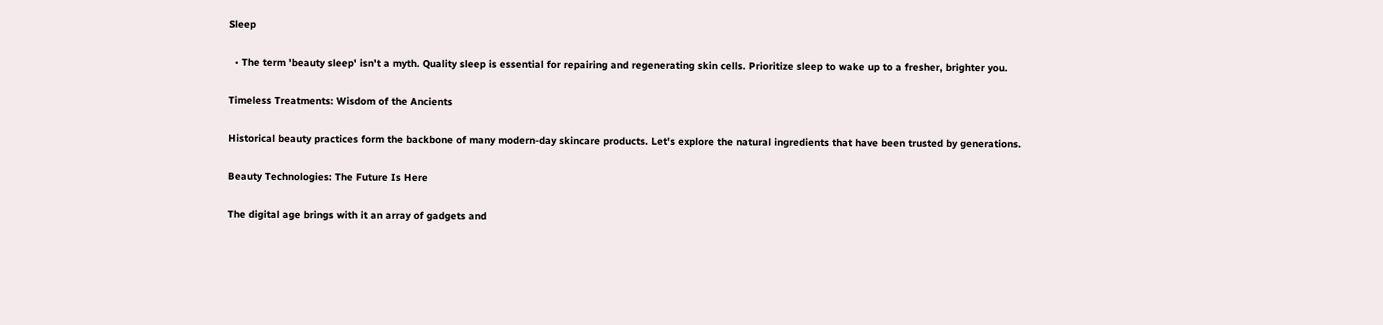Sleep

  • The term 'beauty sleep' isn't a myth. Quality sleep is essential for repairing and regenerating skin cells. Prioritize sleep to wake up to a fresher, brighter you.

Timeless Treatments: Wisdom of the Ancients

Historical beauty practices form the backbone of many modern-day skincare products. Let's explore the natural ingredients that have been trusted by generations.

Beauty Technologies: The Future Is Here

The digital age brings with it an array of gadgets and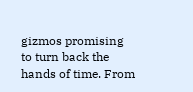gizmos promising to turn back the hands of time. From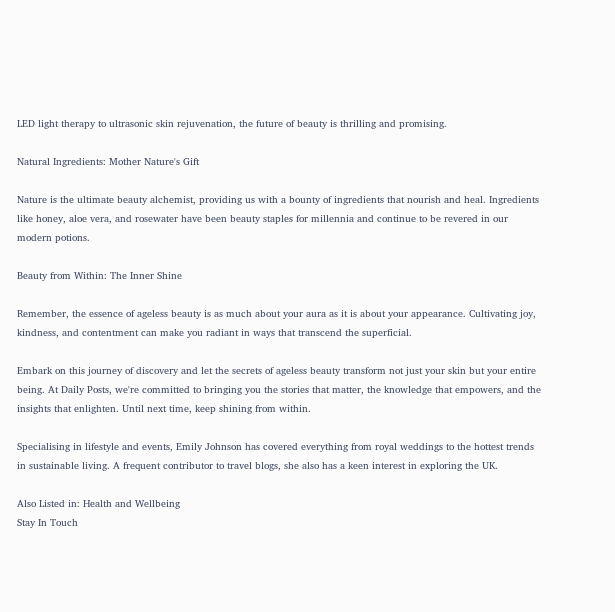LED light therapy to ultrasonic skin rejuvenation, the future of beauty is thrilling and promising.

Natural Ingredients: Mother Nature's Gift

Nature is the ultimate beauty alchemist, providing us with a bounty of ingredients that nourish and heal. Ingredients like honey, aloe vera, and rosewater have been beauty staples for millennia and continue to be revered in our modern potions.

Beauty from Within: The Inner Shine

Remember, the essence of ageless beauty is as much about your aura as it is about your appearance. Cultivating joy, kindness, and contentment can make you radiant in ways that transcend the superficial.

Embark on this journey of discovery and let the secrets of ageless beauty transform not just your skin but your entire being. At Daily Posts, we're committed to bringing you the stories that matter, the knowledge that empowers, and the insights that enlighten. Until next time, keep shining from within.

Specialising in lifestyle and events, Emily Johnson has covered everything from royal weddings to the hottest trends in sustainable living. A frequent contributor to travel blogs, she also has a keen interest in exploring the UK.

Also Listed in: Health and Wellbeing
Stay In Touch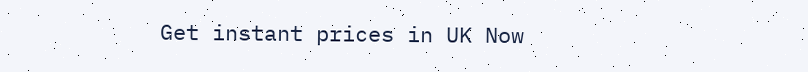Get instant prices in UK Now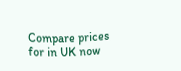Compare prices for in UK now